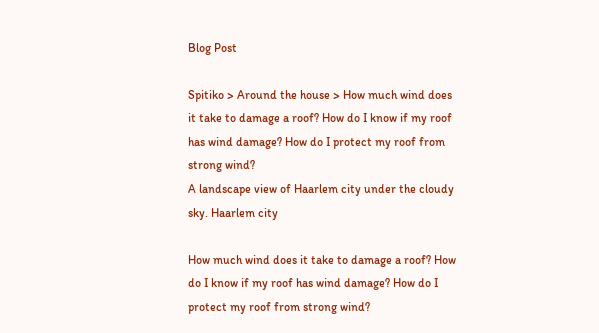Blog Post

Spitiko > Around the house > How much wind does it take to damage a roof? How do I know if my roof has wind damage? How do I protect my roof from strong wind?
A landscape view of Haarlem city under the cloudy sky. Haarlem city

How much wind does it take to damage a roof? How do I know if my roof has wind damage? How do I protect my roof from strong wind?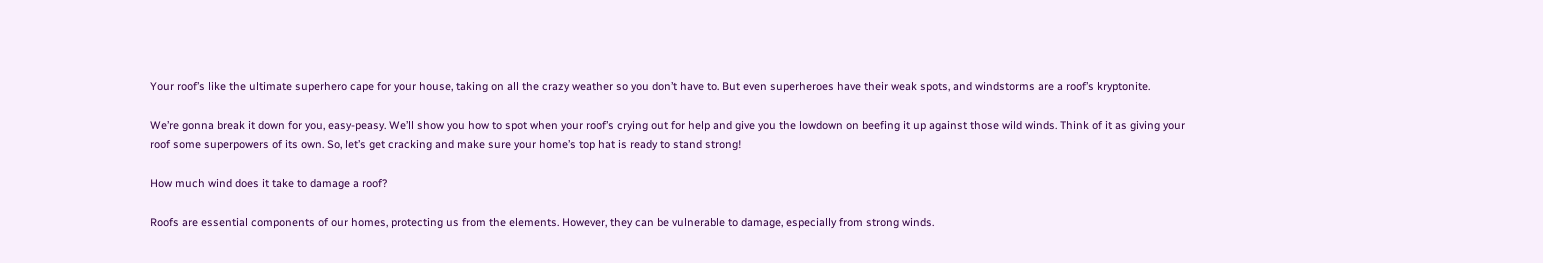Your roof’s like the ultimate superhero cape for your house, taking on all the crazy weather so you don’t have to. But even superheroes have their weak spots, and windstorms are a roof’s kryptonite.

We’re gonna break it down for you, easy-peasy. We’ll show you how to spot when your roof’s crying out for help and give you the lowdown on beefing it up against those wild winds. Think of it as giving your roof some superpowers of its own. So, let’s get cracking and make sure your home’s top hat is ready to stand strong!

How much wind does it take to damage a roof?

Roofs are essential components of our homes, protecting us from the elements. However, they can be vulnerable to damage, especially from strong winds.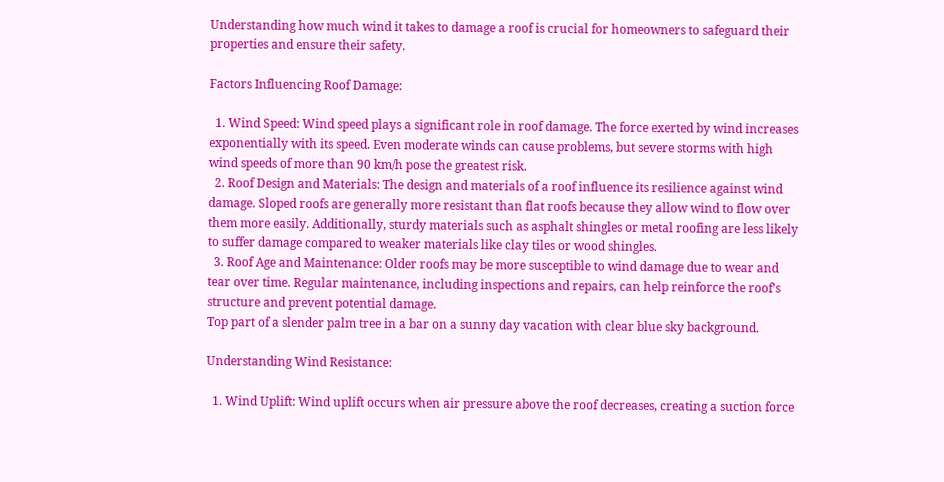Understanding how much wind it takes to damage a roof is crucial for homeowners to safeguard their properties and ensure their safety.

Factors Influencing Roof Damage:

  1. Wind Speed: Wind speed plays a significant role in roof damage. The force exerted by wind increases exponentially with its speed. Even moderate winds can cause problems, but severe storms with high wind speeds of more than 90 km/h pose the greatest risk.
  2. Roof Design and Materials: The design and materials of a roof influence its resilience against wind damage. Sloped roofs are generally more resistant than flat roofs because they allow wind to flow over them more easily. Additionally, sturdy materials such as asphalt shingles or metal roofing are less likely to suffer damage compared to weaker materials like clay tiles or wood shingles.
  3. Roof Age and Maintenance: Older roofs may be more susceptible to wind damage due to wear and tear over time. Regular maintenance, including inspections and repairs, can help reinforce the roof’s structure and prevent potential damage.
Top part of a slender palm tree in a bar on a sunny day vacation with clear blue sky background.

Understanding Wind Resistance:

  1. Wind Uplift: Wind uplift occurs when air pressure above the roof decreases, creating a suction force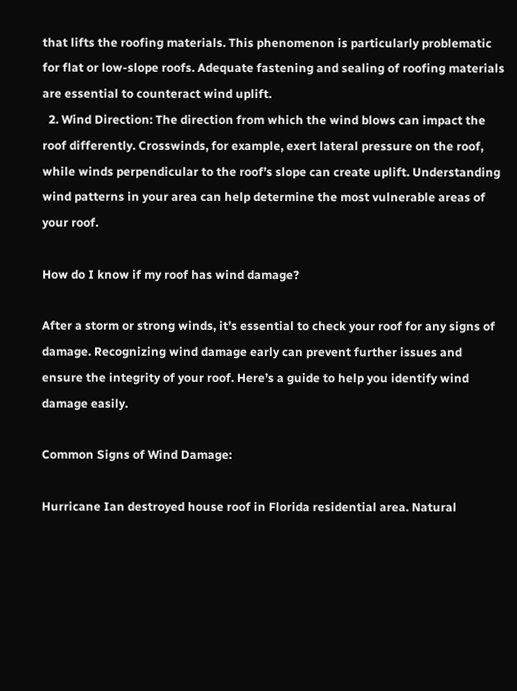that lifts the roofing materials. This phenomenon is particularly problematic for flat or low-slope roofs. Adequate fastening and sealing of roofing materials are essential to counteract wind uplift.
  2. Wind Direction: The direction from which the wind blows can impact the roof differently. Crosswinds, for example, exert lateral pressure on the roof, while winds perpendicular to the roof’s slope can create uplift. Understanding wind patterns in your area can help determine the most vulnerable areas of your roof.

How do I know if my roof has wind damage?

After a storm or strong winds, it’s essential to check your roof for any signs of damage. Recognizing wind damage early can prevent further issues and ensure the integrity of your roof. Here’s a guide to help you identify wind damage easily.

Common Signs of Wind Damage:

Hurricane Ian destroyed house roof in Florida residential area. Natural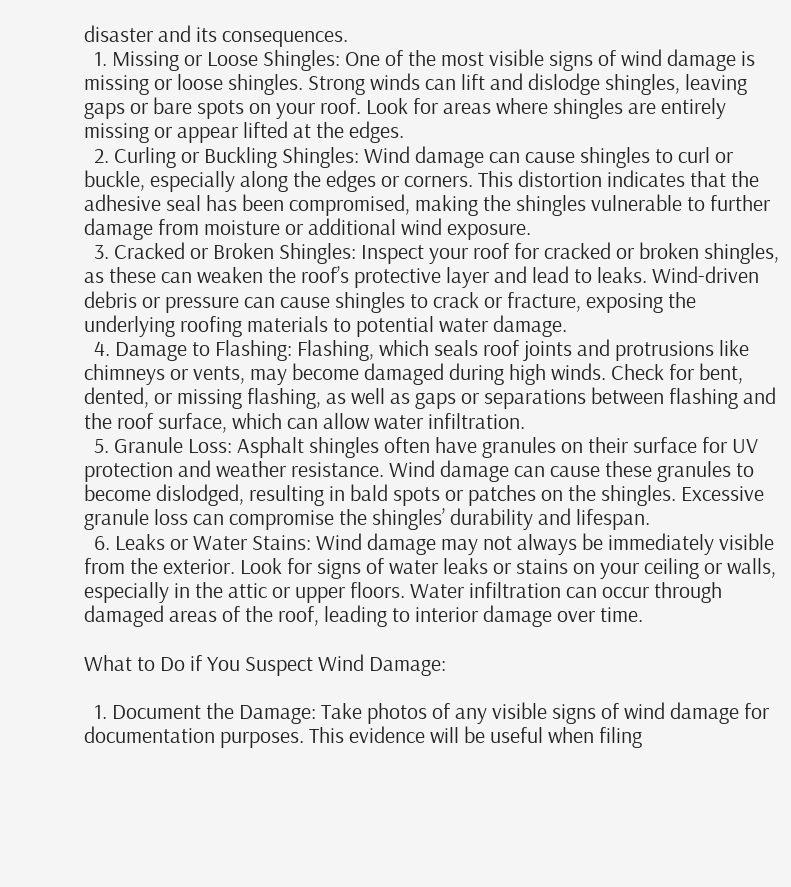disaster and its consequences.
  1. Missing or Loose Shingles: One of the most visible signs of wind damage is missing or loose shingles. Strong winds can lift and dislodge shingles, leaving gaps or bare spots on your roof. Look for areas where shingles are entirely missing or appear lifted at the edges.
  2. Curling or Buckling Shingles: Wind damage can cause shingles to curl or buckle, especially along the edges or corners. This distortion indicates that the adhesive seal has been compromised, making the shingles vulnerable to further damage from moisture or additional wind exposure.
  3. Cracked or Broken Shingles: Inspect your roof for cracked or broken shingles, as these can weaken the roof’s protective layer and lead to leaks. Wind-driven debris or pressure can cause shingles to crack or fracture, exposing the underlying roofing materials to potential water damage.
  4. Damage to Flashing: Flashing, which seals roof joints and protrusions like chimneys or vents, may become damaged during high winds. Check for bent, dented, or missing flashing, as well as gaps or separations between flashing and the roof surface, which can allow water infiltration.
  5. Granule Loss: Asphalt shingles often have granules on their surface for UV protection and weather resistance. Wind damage can cause these granules to become dislodged, resulting in bald spots or patches on the shingles. Excessive granule loss can compromise the shingles’ durability and lifespan.
  6. Leaks or Water Stains: Wind damage may not always be immediately visible from the exterior. Look for signs of water leaks or stains on your ceiling or walls, especially in the attic or upper floors. Water infiltration can occur through damaged areas of the roof, leading to interior damage over time.

What to Do if You Suspect Wind Damage:

  1. Document the Damage: Take photos of any visible signs of wind damage for documentation purposes. This evidence will be useful when filing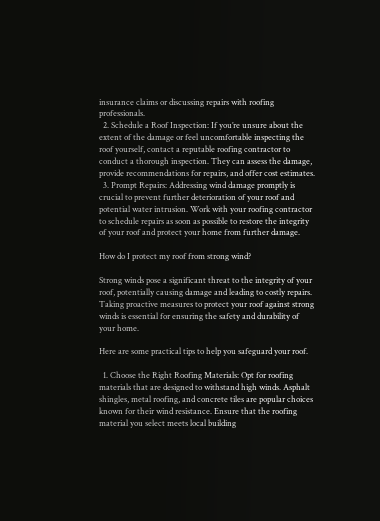insurance claims or discussing repairs with roofing professionals.
  2. Schedule a Roof Inspection: If you’re unsure about the extent of the damage or feel uncomfortable inspecting the roof yourself, contact a reputable roofing contractor to conduct a thorough inspection. They can assess the damage, provide recommendations for repairs, and offer cost estimates.
  3. Prompt Repairs: Addressing wind damage promptly is crucial to prevent further deterioration of your roof and potential water intrusion. Work with your roofing contractor to schedule repairs as soon as possible to restore the integrity of your roof and protect your home from further damage.

How do I protect my roof from strong wind?

Strong winds pose a significant threat to the integrity of your roof, potentially causing damage and leading to costly repairs. Taking proactive measures to protect your roof against strong winds is essential for ensuring the safety and durability of your home.

Here are some practical tips to help you safeguard your roof.

  1. Choose the Right Roofing Materials: Opt for roofing materials that are designed to withstand high winds. Asphalt shingles, metal roofing, and concrete tiles are popular choices known for their wind resistance. Ensure that the roofing material you select meets local building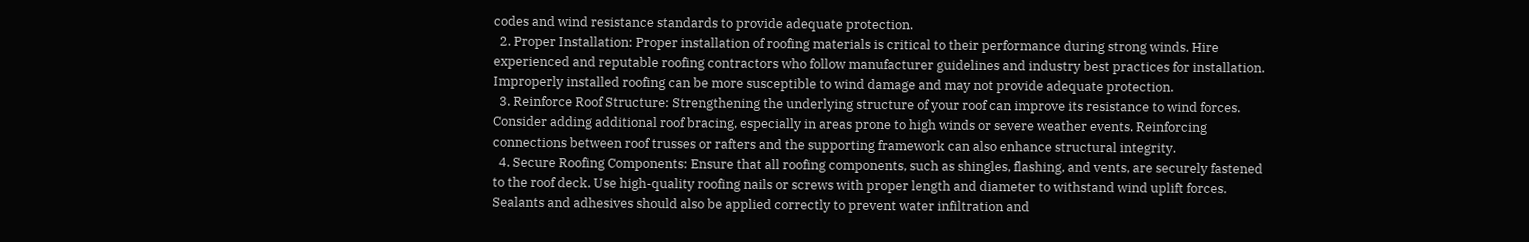codes and wind resistance standards to provide adequate protection.
  2. Proper Installation: Proper installation of roofing materials is critical to their performance during strong winds. Hire experienced and reputable roofing contractors who follow manufacturer guidelines and industry best practices for installation. Improperly installed roofing can be more susceptible to wind damage and may not provide adequate protection.
  3. Reinforce Roof Structure: Strengthening the underlying structure of your roof can improve its resistance to wind forces. Consider adding additional roof bracing, especially in areas prone to high winds or severe weather events. Reinforcing connections between roof trusses or rafters and the supporting framework can also enhance structural integrity.
  4. Secure Roofing Components: Ensure that all roofing components, such as shingles, flashing, and vents, are securely fastened to the roof deck. Use high-quality roofing nails or screws with proper length and diameter to withstand wind uplift forces. Sealants and adhesives should also be applied correctly to prevent water infiltration and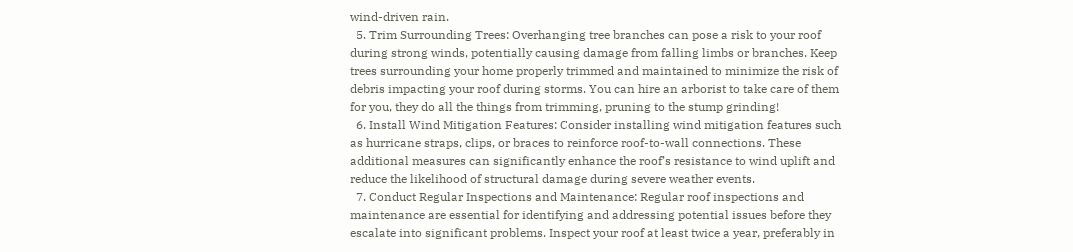wind-driven rain.
  5. Trim Surrounding Trees: Overhanging tree branches can pose a risk to your roof during strong winds, potentially causing damage from falling limbs or branches. Keep trees surrounding your home properly trimmed and maintained to minimize the risk of debris impacting your roof during storms. You can hire an arborist to take care of them for you, they do all the things from trimming, pruning to the stump grinding!
  6. Install Wind Mitigation Features: Consider installing wind mitigation features such as hurricane straps, clips, or braces to reinforce roof-to-wall connections. These additional measures can significantly enhance the roof’s resistance to wind uplift and reduce the likelihood of structural damage during severe weather events.
  7. Conduct Regular Inspections and Maintenance: Regular roof inspections and maintenance are essential for identifying and addressing potential issues before they escalate into significant problems. Inspect your roof at least twice a year, preferably in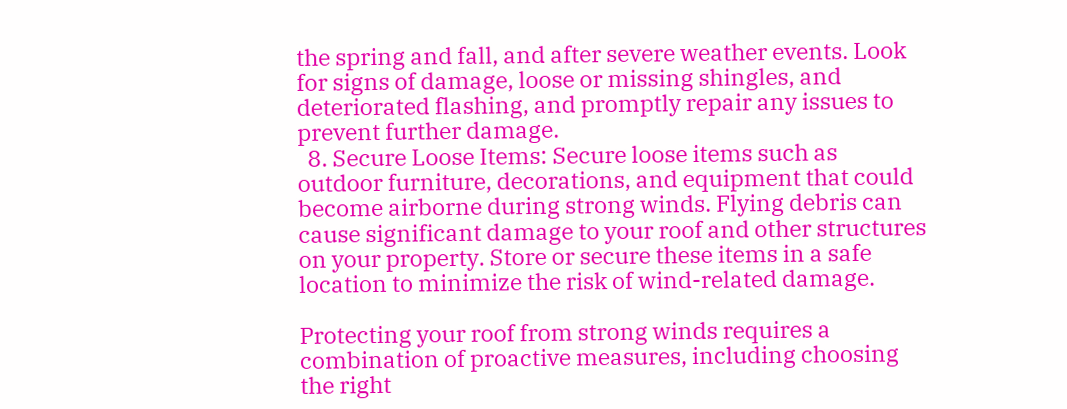the spring and fall, and after severe weather events. Look for signs of damage, loose or missing shingles, and deteriorated flashing, and promptly repair any issues to prevent further damage.
  8. Secure Loose Items: Secure loose items such as outdoor furniture, decorations, and equipment that could become airborne during strong winds. Flying debris can cause significant damage to your roof and other structures on your property. Store or secure these items in a safe location to minimize the risk of wind-related damage.

Protecting your roof from strong winds requires a combination of proactive measures, including choosing the right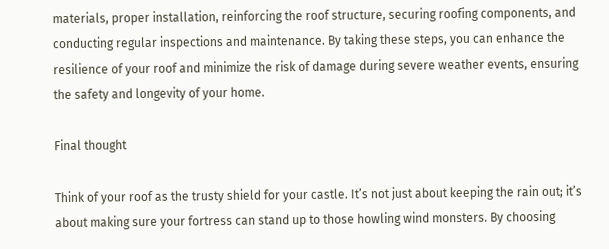materials, proper installation, reinforcing the roof structure, securing roofing components, and conducting regular inspections and maintenance. By taking these steps, you can enhance the resilience of your roof and minimize the risk of damage during severe weather events, ensuring the safety and longevity of your home.

Final thought

Think of your roof as the trusty shield for your castle. It’s not just about keeping the rain out; it’s about making sure your fortress can stand up to those howling wind monsters. By choosing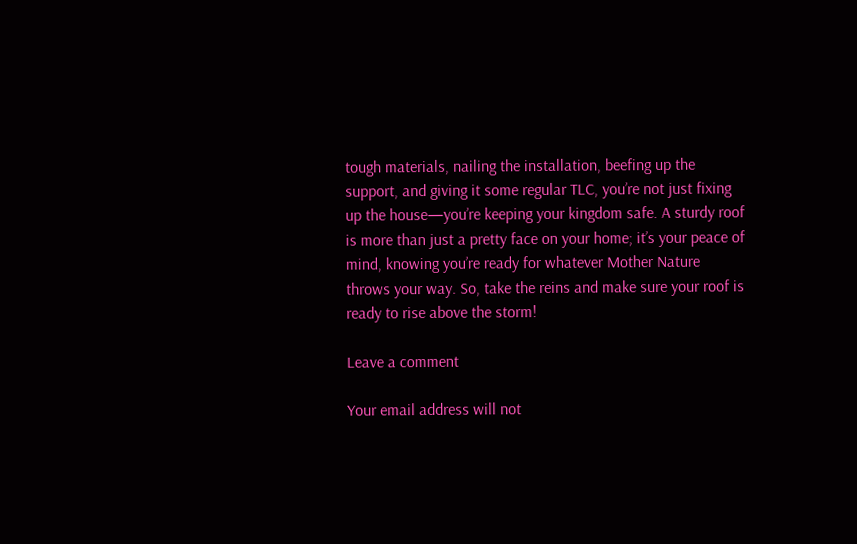tough materials, nailing the installation, beefing up the support, and giving it some regular TLC, you’re not just fixing up the house—you’re keeping your kingdom safe. A sturdy roof is more than just a pretty face on your home; it’s your peace of mind, knowing you’re ready for whatever Mother Nature throws your way. So, take the reins and make sure your roof is ready to rise above the storm!

Leave a comment

Your email address will not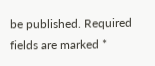be published. Required fields are marked *